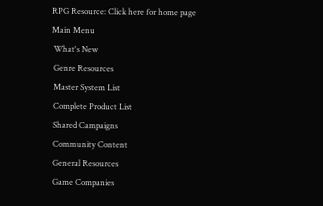RPG Resource: Click here for home page
Main Menu
 What's New
 Genre Resources
 Master System List
 Complete Product List
 Shared Campaigns
 Community Content
 General Resources
 Game Companies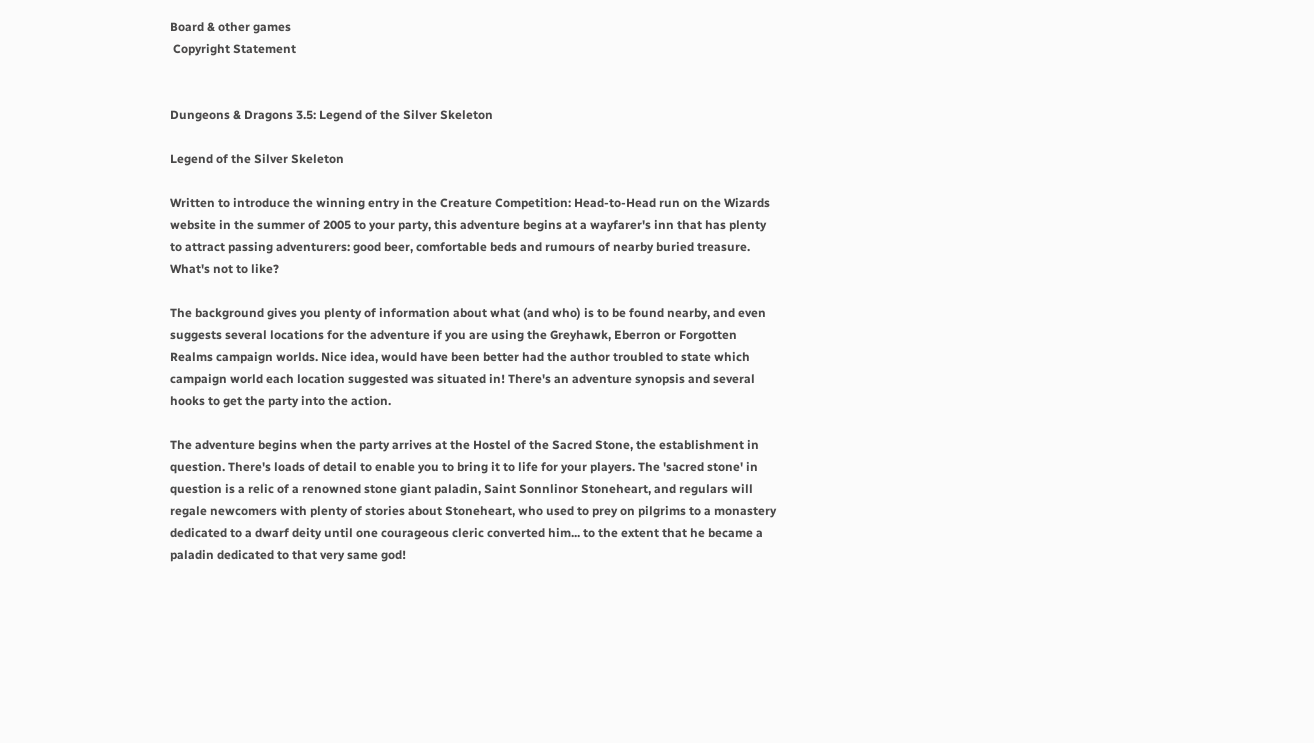Board & other games
 Copyright Statement


Dungeons & Dragons 3.5: Legend of the Silver Skeleton

Legend of the Silver Skeleton

Written to introduce the winning entry in the Creature Competition: Head-to-Head run on the Wizards website in the summer of 2005 to your party, this adventure begins at a wayfarer's inn that has plenty to attract passing adventurers: good beer, comfortable beds and rumours of nearby buried treasure. What's not to like?

The background gives you plenty of information about what (and who) is to be found nearby, and even suggests several locations for the adventure if you are using the Greyhawk, Eberron or Forgotten Realms campaign worlds. Nice idea, would have been better had the author troubled to state which campaign world each location suggested was situated in! There's an adventure synopsis and several hooks to get the party into the action.

The adventure begins when the party arrives at the Hostel of the Sacred Stone, the establishment in question. There's loads of detail to enable you to bring it to life for your players. The 'sacred stone' in question is a relic of a renowned stone giant paladin, Saint Sonnlinor Stoneheart, and regulars will regale newcomers with plenty of stories about Stoneheart, who used to prey on pilgrims to a monastery dedicated to a dwarf deity until one courageous cleric converted him... to the extent that he became a paladin dedicated to that very same god!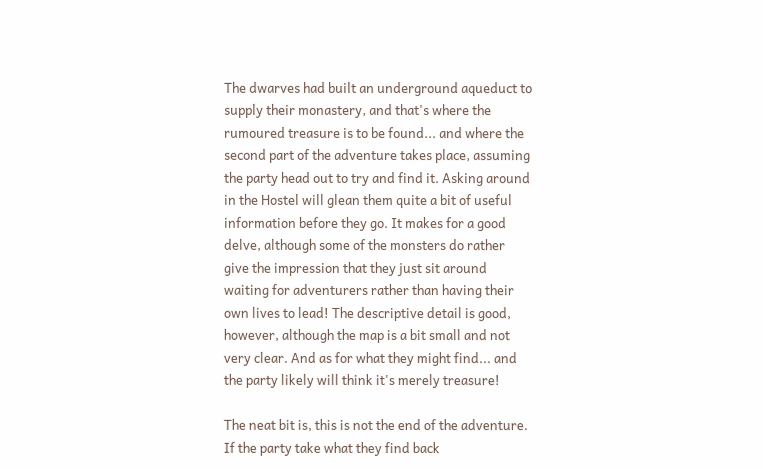The dwarves had built an underground aqueduct to supply their monastery, and that's where the rumoured treasure is to be found... and where the second part of the adventure takes place, assuming the party head out to try and find it. Asking around in the Hostel will glean them quite a bit of useful information before they go. It makes for a good delve, although some of the monsters do rather give the impression that they just sit around waiting for adventurers rather than having their own lives to lead! The descriptive detail is good, however, although the map is a bit small and not very clear. And as for what they might find... and the party likely will think it's merely treasure!

The neat bit is, this is not the end of the adventure. If the party take what they find back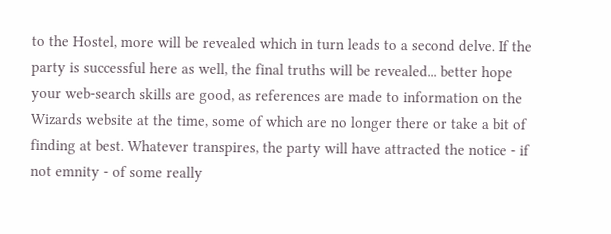to the Hostel, more will be revealed which in turn leads to a second delve. If the party is successful here as well, the final truths will be revealed... better hope your web-search skills are good, as references are made to information on the Wizards website at the time, some of which are no longer there or take a bit of finding at best. Whatever transpires, the party will have attracted the notice - if not emnity - of some really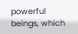powerful beings, which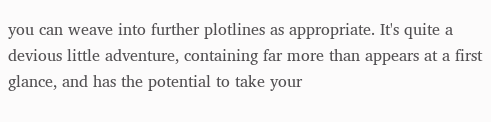you can weave into further plotlines as appropriate. It's quite a devious little adventure, containing far more than appears at a first glance, and has the potential to take your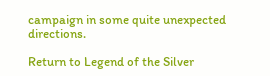campaign in some quite unexpected directions.

Return to Legend of the Silver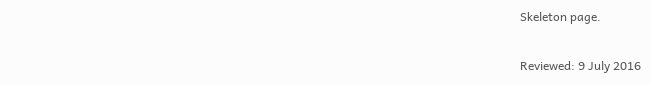Skeleton page.

Reviewed: 9 July 2016